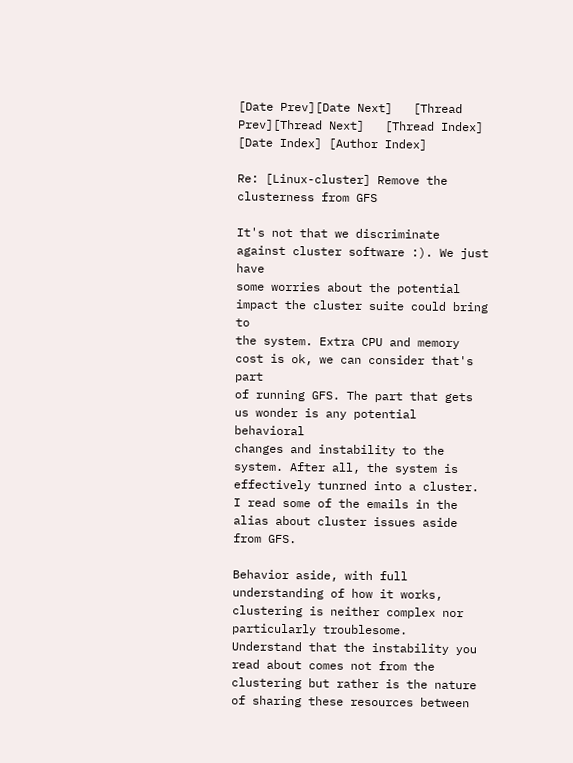[Date Prev][Date Next]   [Thread Prev][Thread Next]   [Thread Index] [Date Index] [Author Index]

Re: [Linux-cluster] Remove the clusterness from GFS

It's not that we discriminate against cluster software :). We just have
some worries about the potential impact the cluster suite could bring to
the system. Extra CPU and memory cost is ok, we can consider that's part
of running GFS. The part that gets us wonder is any potential behavioral
changes and instability to the system. After all, the system is
effectively tunrned into a cluster. I read some of the emails in the
alias about cluster issues aside from GFS.

Behavior aside, with full understanding of how it works, clustering is neither complex nor particularly troublesome.  Understand that the instability you read about comes not from the clustering but rather is the nature of sharing these resources between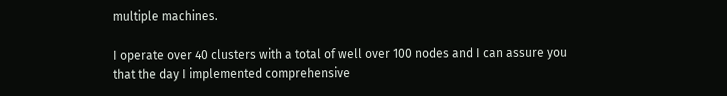multiple machines.

I operate over 40 clusters with a total of well over 100 nodes and I can assure you that the day I implemented comprehensive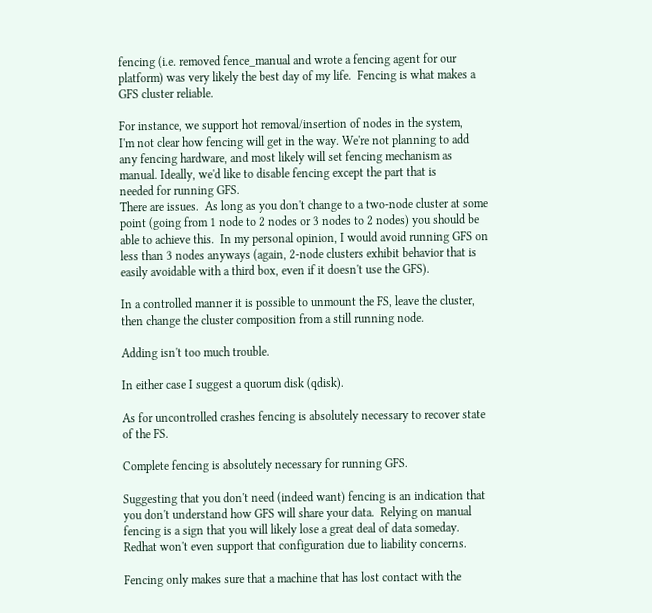fencing (i.e. removed fence_manual and wrote a fencing agent for our platform) was very likely the best day of my life.  Fencing is what makes a GFS cluster reliable.

For instance, we support hot removal/insertion of nodes in the system,
I'm not clear how fencing will get in the way. We're not planning to add
any fencing hardware, and most likely will set fencing mechanism as
manual. Ideally, we'd like to disable fencing except the part that is
needed for running GFS.
There are issues.  As long as you don't change to a two-node cluster at some point (going from 1 node to 2 nodes or 3 nodes to 2 nodes) you should be able to achieve this.  In my personal opinion, I would avoid running GFS on less than 3 nodes anyways (again, 2-node clusters exhibit behavior that is easily avoidable with a third box, even if it doesn't use the GFS).

In a controlled manner it is possible to unmount the FS, leave the cluster, then change the cluster composition from a still running node.

Adding isn't too much trouble.

In either case I suggest a quorum disk (qdisk).

As for uncontrolled crashes fencing is absolutely necessary to recover state of the FS.

Complete fencing is absolutely necessary for running GFS.

Suggesting that you don't need (indeed want) fencing is an indication that you don't understand how GFS will share your data.  Relying on manual fencing is a sign that you will likely lose a great deal of data someday.  Redhat won't even support that configuration due to liability concerns.

Fencing only makes sure that a machine that has lost contact with the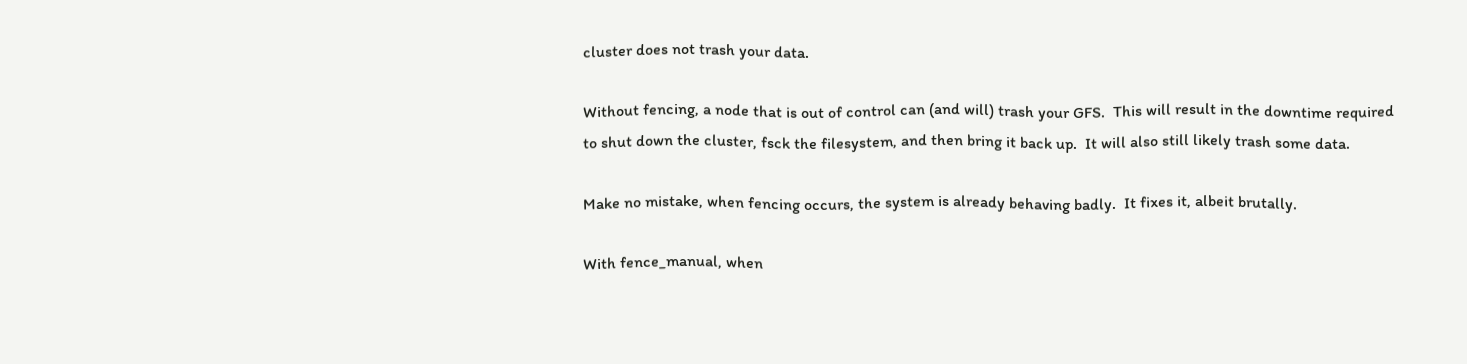cluster does not trash your data.

Without fencing, a node that is out of control can (and will) trash your GFS.  This will result in the downtime required to shut down the cluster, fsck the filesystem, and then bring it back up.  It will also still likely trash some data.

Make no mistake, when fencing occurs, the system is already behaving badly.  It fixes it, albeit brutally.

With fence_manual, when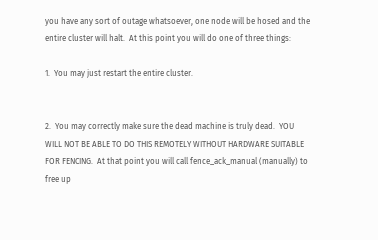you have any sort of outage whatsoever, one node will be hosed and the entire cluster will halt.  At this point you will do one of three things:

1.  You may just restart the entire cluster.


2.  You may correctly make sure the dead machine is truly dead.  YOU WILL NOT BE ABLE TO DO THIS REMOTELY WITHOUT HARDWARE SUITABLE FOR FENCING.  At that point you will call fence_ack_manual (manually) to free up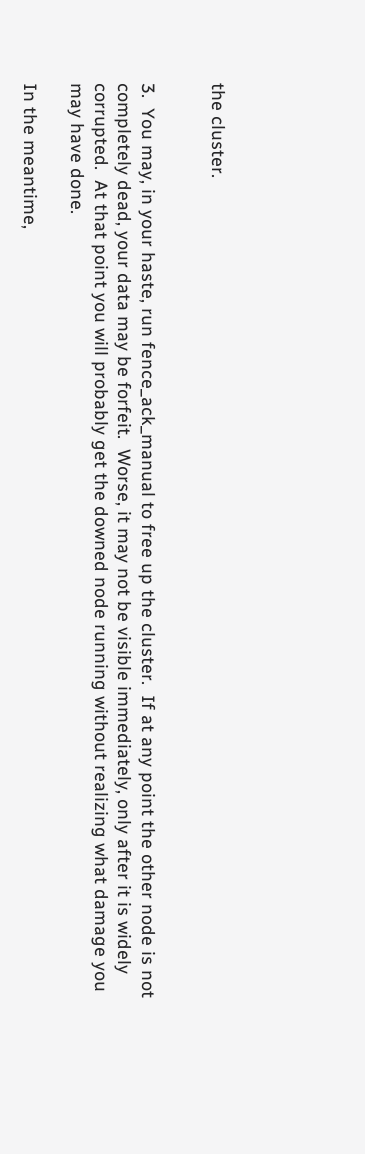the cluster.


3.  You may, in your haste, run fence_ack_manual to free up the cluster.  If at any point the other node is not completely dead, your data may be forfeit.  Worse, it may not be visible immediately, only after it is widely corrupted.  At that point you will probably get the downed node running without realizing what damage you may have done.

In the meantime,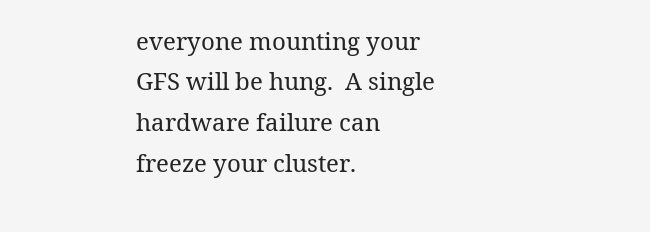everyone mounting your GFS will be hung.  A single hardware failure can freeze your cluster.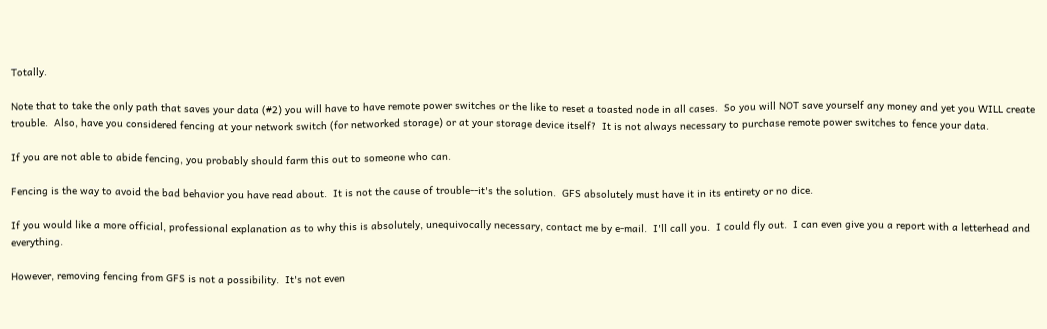Totally.

Note that to take the only path that saves your data (#2) you will have to have remote power switches or the like to reset a toasted node in all cases.  So you will NOT save yourself any money and yet you WILL create trouble.  Also, have you considered fencing at your network switch (for networked storage) or at your storage device itself?  It is not always necessary to purchase remote power switches to fence your data.

If you are not able to abide fencing, you probably should farm this out to someone who can.

Fencing is the way to avoid the bad behavior you have read about.  It is not the cause of trouble--it's the solution.  GFS absolutely must have it in its entirety or no dice.

If you would like a more official, professional explanation as to why this is absolutely, unequivocally necessary, contact me by e-mail.  I'll call you.  I could fly out.  I can even give you a report with a letterhead and everything.

However, removing fencing from GFS is not a possibility.  It's not even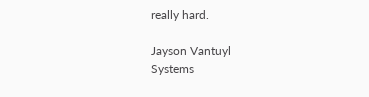really hard.

Jayson Vantuyl
Systems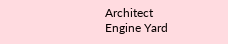Architect
Engine Yard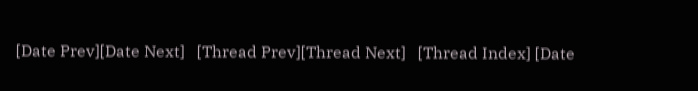[Date Prev][Date Next]   [Thread Prev][Thread Next]   [Thread Index] [Date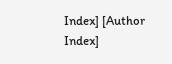Index] [Author Index]